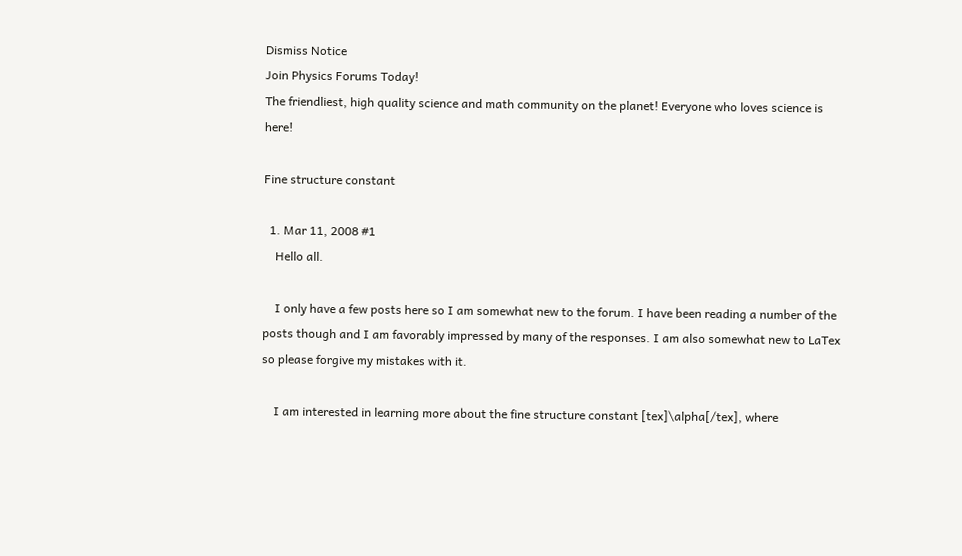Dismiss Notice
Join Physics Forums Today!
The friendliest, high quality science and math community on the planet! Everyone who loves science is here!

Fine structure constant

  1. Mar 11, 2008 #1
    Hello all.

    I only have a few posts here so I am somewhat new to the forum. I have been reading a number of the posts though and I am favorably impressed by many of the responses. I am also somewhat new to LaTex so please forgive my mistakes with it.

    I am interested in learning more about the fine structure constant [tex]\alpha[/tex], where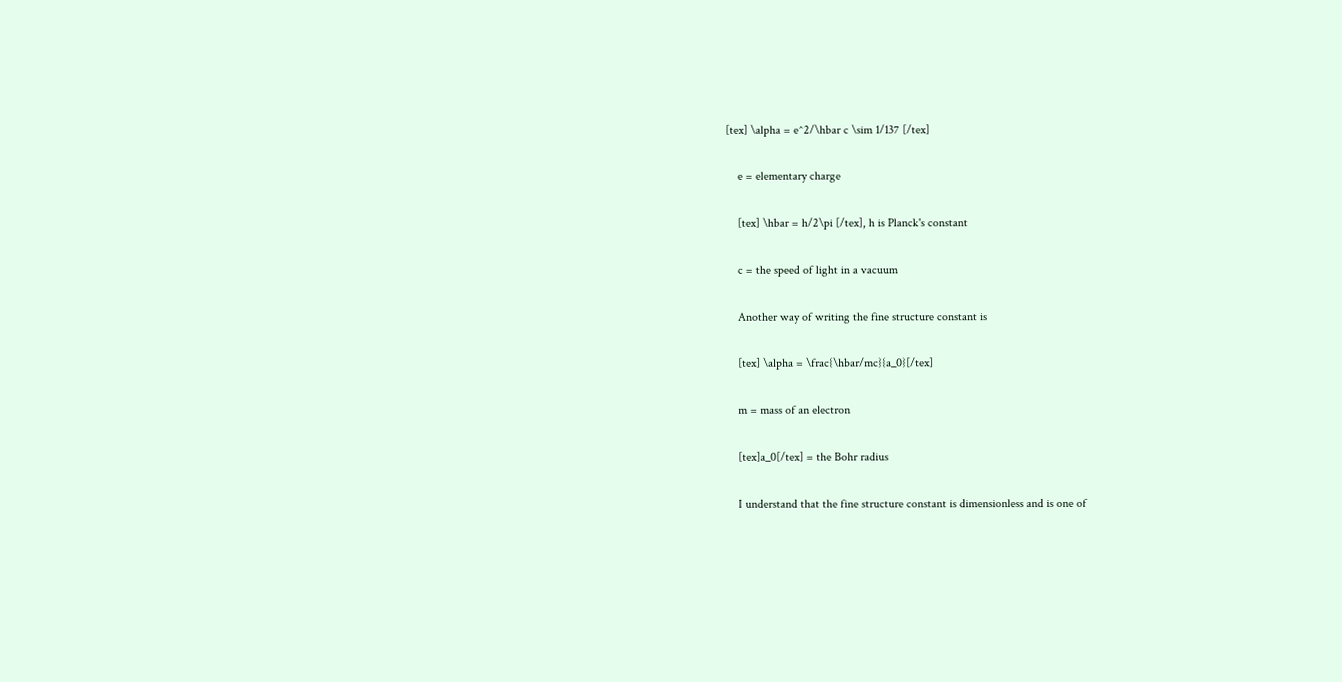[tex] \alpha = e^2/\hbar c \sim 1/137 [/tex]

    e = elementary charge

    [tex] \hbar = h/2\pi [/tex], h is Planck's constant

    c = the speed of light in a vacuum

    Another way of writing the fine structure constant is

    [tex] \alpha = \frac{\hbar/mc}{a_0}[/tex]

    m = mass of an electron

    [tex]a_0[/tex] = the Bohr radius

    I understand that the fine structure constant is dimensionless and is one of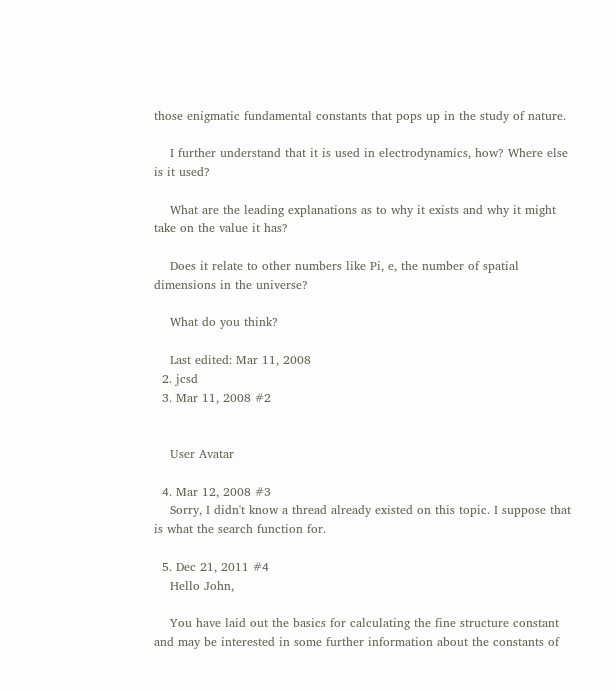those enigmatic fundamental constants that pops up in the study of nature.

    I further understand that it is used in electrodynamics, how? Where else is it used?

    What are the leading explanations as to why it exists and why it might take on the value it has?

    Does it relate to other numbers like Pi, e, the number of spatial dimensions in the universe?

    What do you think?

    Last edited: Mar 11, 2008
  2. jcsd
  3. Mar 11, 2008 #2


    User Avatar

  4. Mar 12, 2008 #3
    Sorry, I didn't know a thread already existed on this topic. I suppose that is what the search function for.

  5. Dec 21, 2011 #4
    Hello John,

    You have laid out the basics for calculating the fine structure constant and may be interested in some further information about the constants of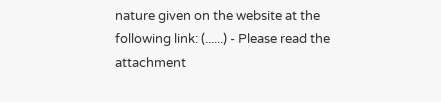nature given on the website at the following link: (......) - Please read the attachment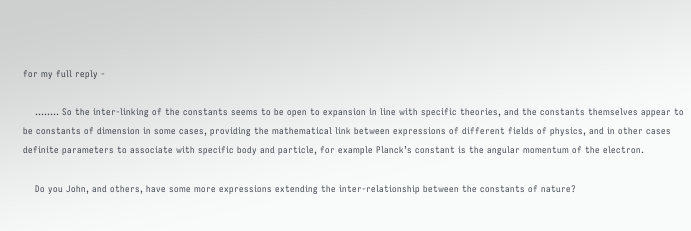for my full reply -

    ........ So the inter-linking of the constants seems to be open to expansion in line with specific theories, and the constants themselves appear to be constants of dimension in some cases, providing the mathematical link between expressions of different fields of physics, and in other cases definite parameters to associate with specific body and particle, for example Planck’s constant is the angular momentum of the electron.

    Do you John, and others, have some more expressions extending the inter-relationship between the constants of nature?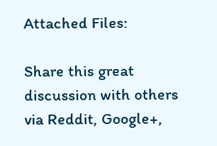Attached Files:

Share this great discussion with others via Reddit, Google+,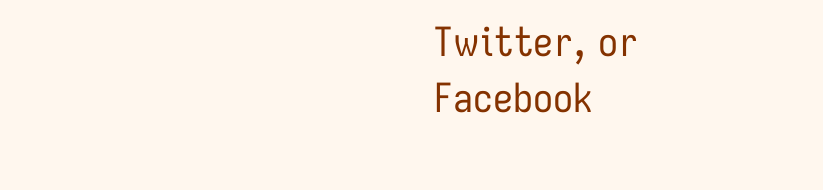Twitter, or Facebook